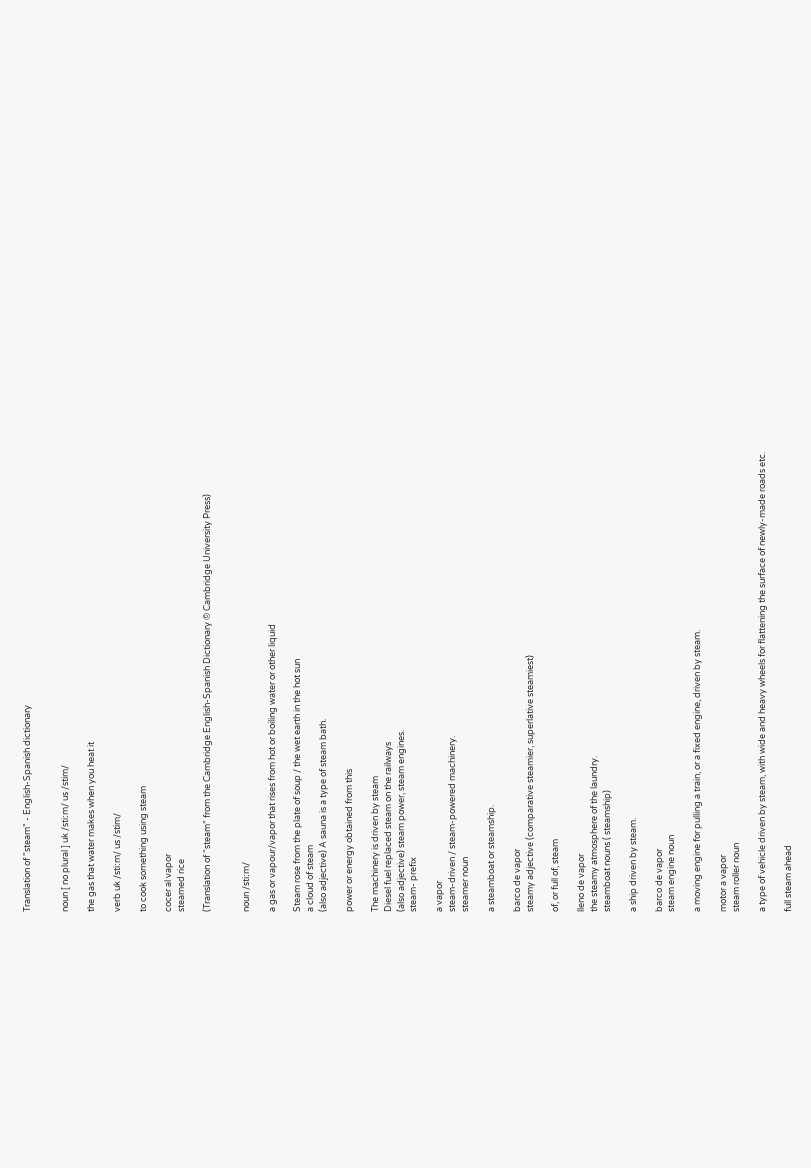Translation of "steam" - English-Spanish dictionary


noun [ no plural ] uk /stiːm/ us /stim/

the gas that water makes when you heat it

verb uk /stiːm/ us /stim/

to cook something using steam

cocer al vapor
steamed rice

(Translation of “steam” from the Cambridge English-Spanish Dictionary © Cambridge University Press)


noun /stiːm/

a gas or vapour/vapor that rises from hot or boiling water or other liquid

Steam rose from the plate of soup / the wet earth in the hot sun
a cloud of steam
(also adjective) A sauna is a type of steam bath.

power or energy obtained from this

The machinery is driven by steam
Diesel fuel replaced steam on the railways
(also adjective) steam power, steam engines.
steam- prefix

a vapor
steam-driven / steam-powered machinery.
steamer noun

a steamboat or steamship.

barco de vapor
steamy adjective (comparative steamier, superlative steamiest)

of, or full of, steam

lleno de vapor
the steamy atmosphere of the laundry.
steamboat nouns ( steamship)

a ship driven by steam.

barco de vapor
steam engine noun

a moving engine for pulling a train, or a fixed engine, driven by steam.

motor a vapor
steam roller noun

a type of vehicle driven by steam, with wide and heavy wheels for flattening the surface of newly-made roads etc.

full steam ahead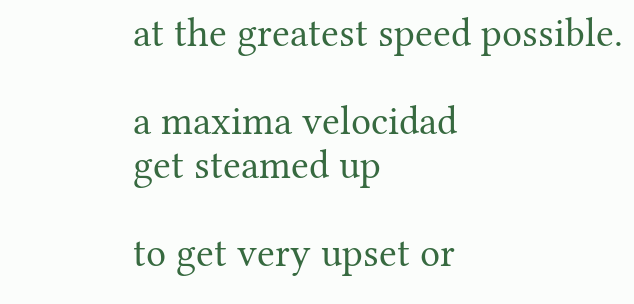at the greatest speed possible.

a maxima velocidad
get steamed up

to get very upset or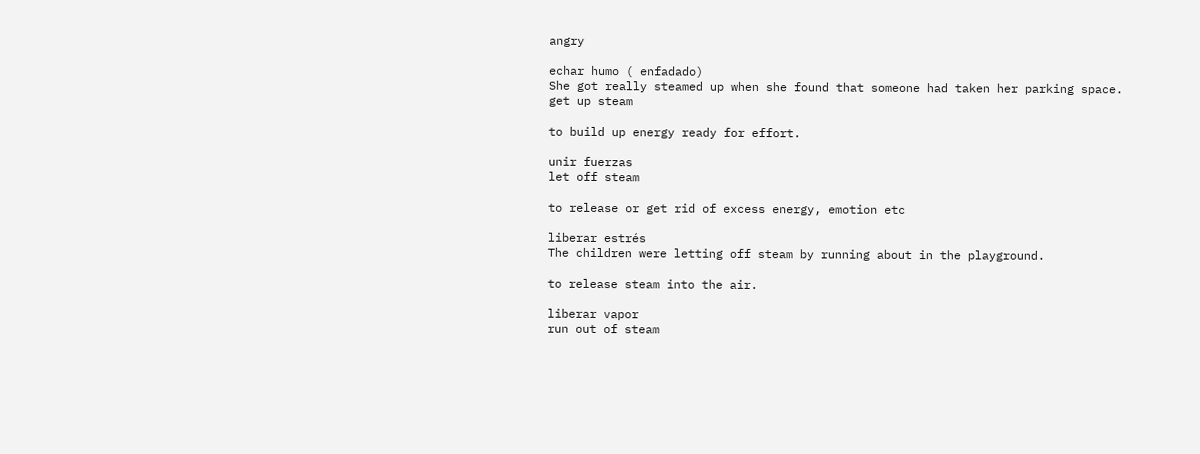angry

echar humo ( enfadado)
She got really steamed up when she found that someone had taken her parking space.
get up steam

to build up energy ready for effort.

unir fuerzas
let off steam

to release or get rid of excess energy, emotion etc

liberar estrés
The children were letting off steam by running about in the playground.

to release steam into the air.

liberar vapor
run out of steam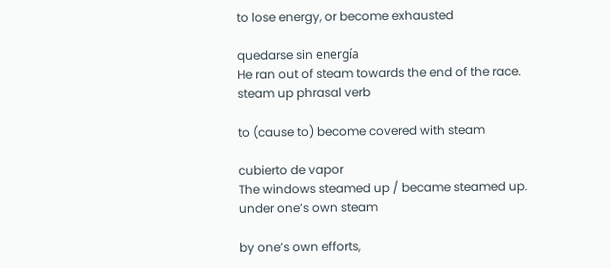to lose energy, or become exhausted

quedarse sin energía
He ran out of steam towards the end of the race.
steam up phrasal verb

to (cause to) become covered with steam

cubierto de vapor
The windows steamed up / became steamed up.
under one’s own steam

by one’s own efforts,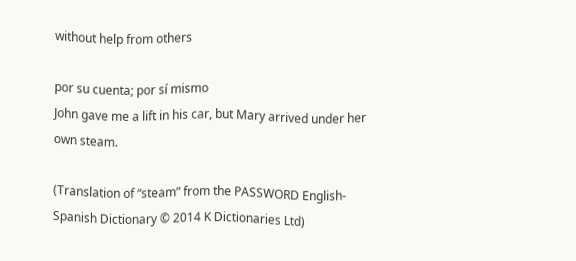without help from others

por su cuenta; por sí mismo
John gave me a lift in his car, but Mary arrived under her own steam.

(Translation of “steam” from the PASSWORD English-Spanish Dictionary © 2014 K Dictionaries Ltd)